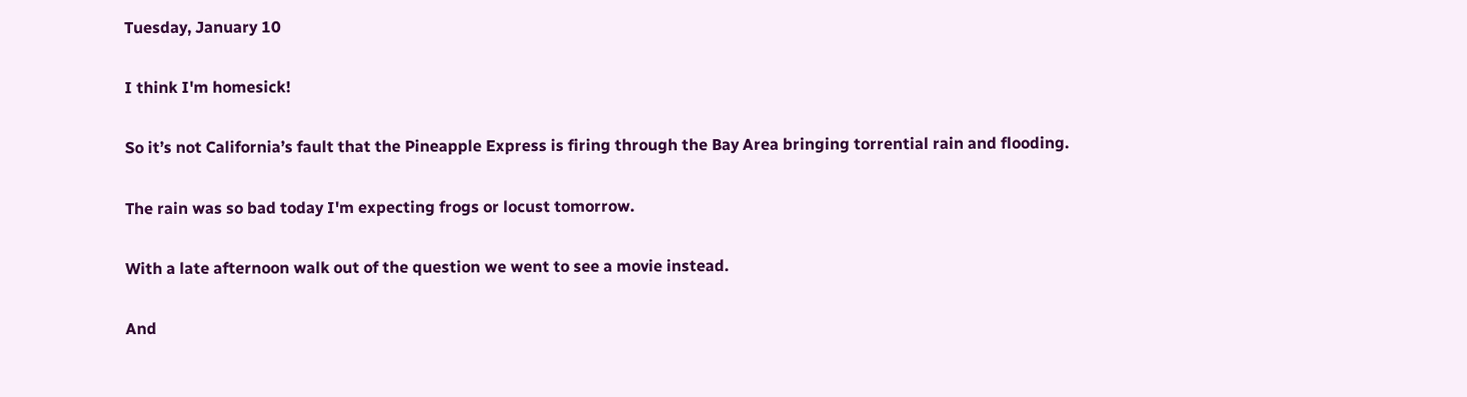Tuesday, January 10

I think I'm homesick!

So it’s not California’s fault that the Pineapple Express is firing through the Bay Area bringing torrential rain and flooding.

The rain was so bad today I'm expecting frogs or locust tomorrow.

With a late afternoon walk out of the question we went to see a movie instead.

And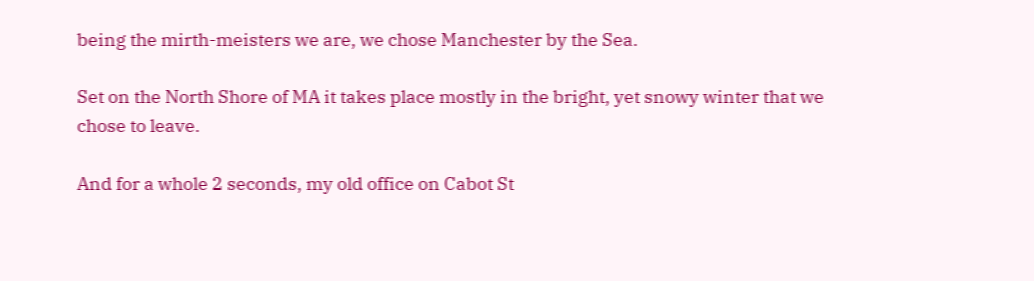being the mirth-meisters we are, we chose Manchester by the Sea.

Set on the North Shore of MA it takes place mostly in the bright, yet snowy winter that we chose to leave.

And for a whole 2 seconds, my old office on Cabot St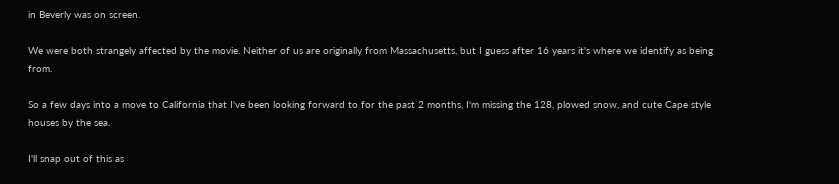in Beverly was on screen.

We were both strangely affected by the movie. Neither of us are originally from Massachusetts, but I guess after 16 years it's where we identify as being from.

So a few days into a move to California that I've been looking forward to for the past 2 months, I'm missing the 128, plowed snow, and cute Cape style houses by the sea.

I'll snap out of this as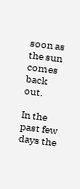soon as the sun comes back out.

In the past few days the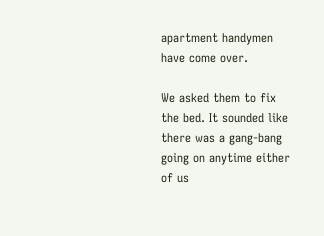apartment handymen have come over.

We asked them to fix the bed. It sounded like there was a gang-bang going on anytime either of us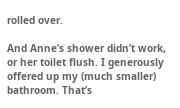rolled over.

And Anne’s shower didn’t work, or her toilet flush. I generously offered up my (much smaller) bathroom. That’s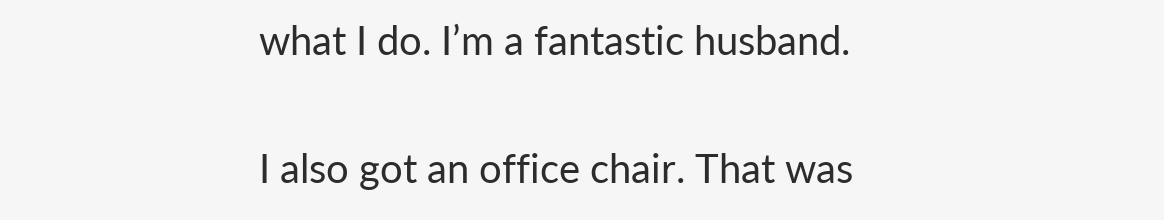what I do. I’m a fantastic husband.

I also got an office chair. That was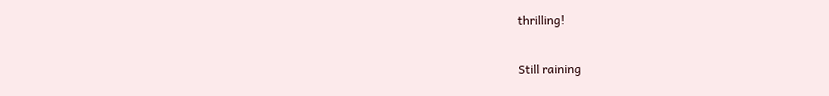thrilling!

Still raining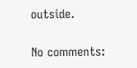outside.

No comments: